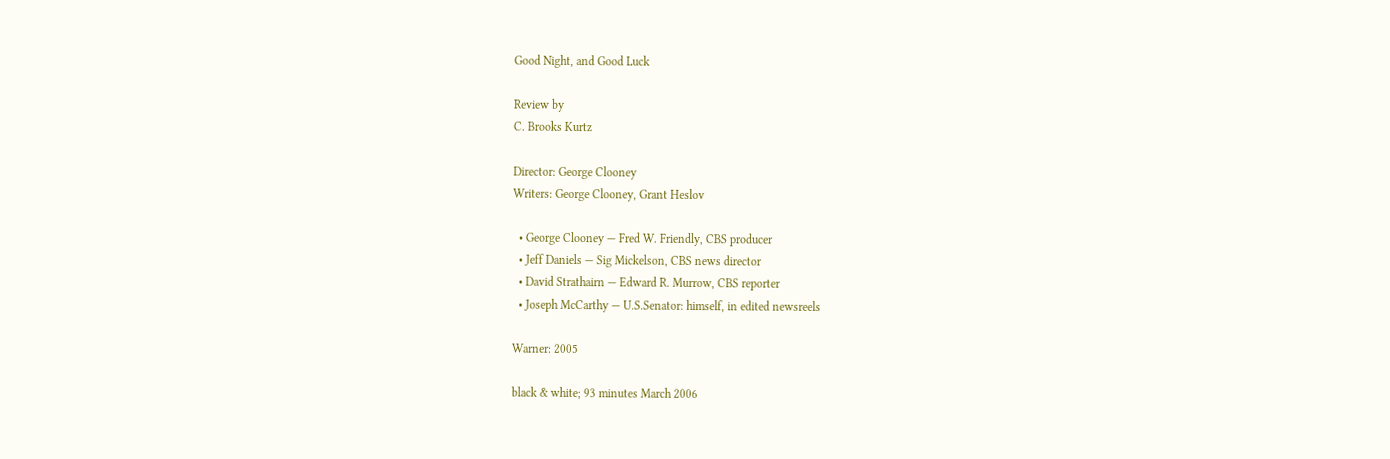Good Night, and Good Luck

Review by
C. Brooks Kurtz

Director: George Clooney
Writers: George Clooney, Grant Heslov

  • George Clooney — Fred W. Friendly, CBS producer
  • Jeff Daniels — Sig Mickelson, CBS news director
  • David Strathairn — Edward R. Murrow, CBS reporter
  • Joseph McCarthy — U.S.Senator: himself, in edited newsreels

Warner: 2005

black & white; 93 minutes March 2006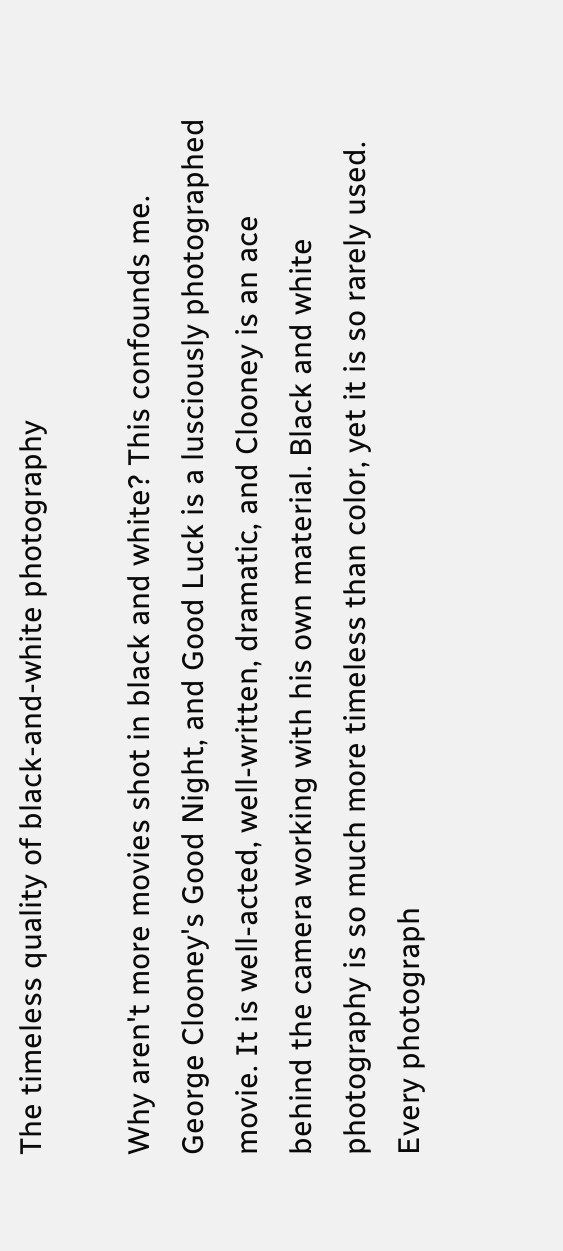The timeless quality of black-and-white photography

Why aren't more movies shot in black and white? This confounds me. George Clooney's Good Night, and Good Luck is a lusciously photographed movie. It is well-acted, well-written, dramatic, and Clooney is an ace behind the camera working with his own material. Black and white photography is so much more timeless than color, yet it is so rarely used. Every photograph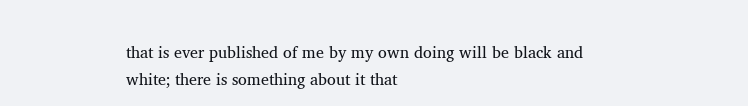that is ever published of me by my own doing will be black and white; there is something about it that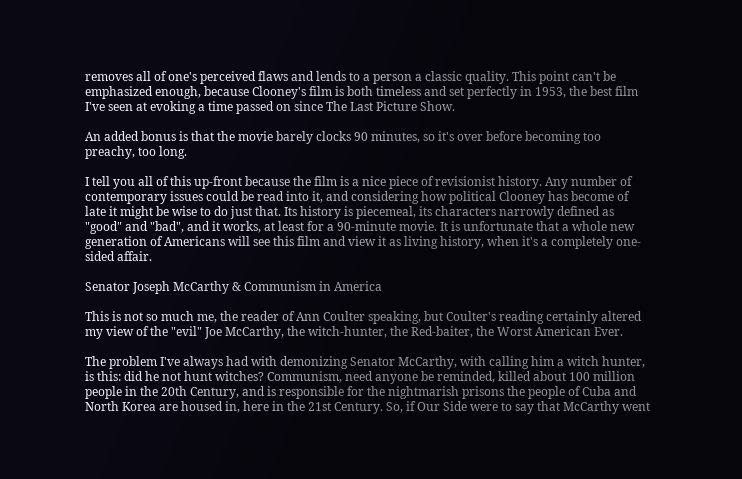removes all of one's perceived flaws and lends to a person a classic quality. This point can't be emphasized enough, because Clooney's film is both timeless and set perfectly in 1953, the best film I've seen at evoking a time passed on since The Last Picture Show.

An added bonus is that the movie barely clocks 90 minutes, so it's over before becoming too preachy, too long.

I tell you all of this up-front because the film is a nice piece of revisionist history. Any number of contemporary issues could be read into it, and considering how political Clooney has become of late it might be wise to do just that. Its history is piecemeal, its characters narrowly defined as "good" and "bad", and it works, at least for a 90-minute movie. It is unfortunate that a whole new generation of Americans will see this film and view it as living history, when it's a completely one-sided affair.

Senator Joseph McCarthy & Communism in America

This is not so much me, the reader of Ann Coulter speaking, but Coulter's reading certainly altered my view of the "evil" Joe McCarthy, the witch-hunter, the Red-baiter, the Worst American Ever.

The problem I've always had with demonizing Senator McCarthy, with calling him a witch hunter, is this: did he not hunt witches? Communism, need anyone be reminded, killed about 100 million people in the 20th Century, and is responsible for the nightmarish prisons the people of Cuba and North Korea are housed in, here in the 21st Century. So, if Our Side were to say that McCarthy went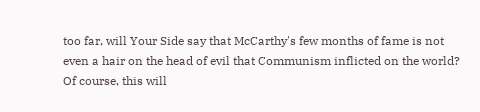too far, will Your Side say that McCarthy's few months of fame is not even a hair on the head of evil that Communism inflicted on the world? Of course, this will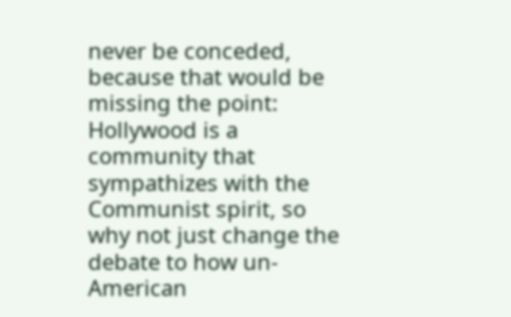never be conceded, because that would be missing the point: Hollywood is a community that sympathizes with the Communist spirit, so why not just change the debate to how un-American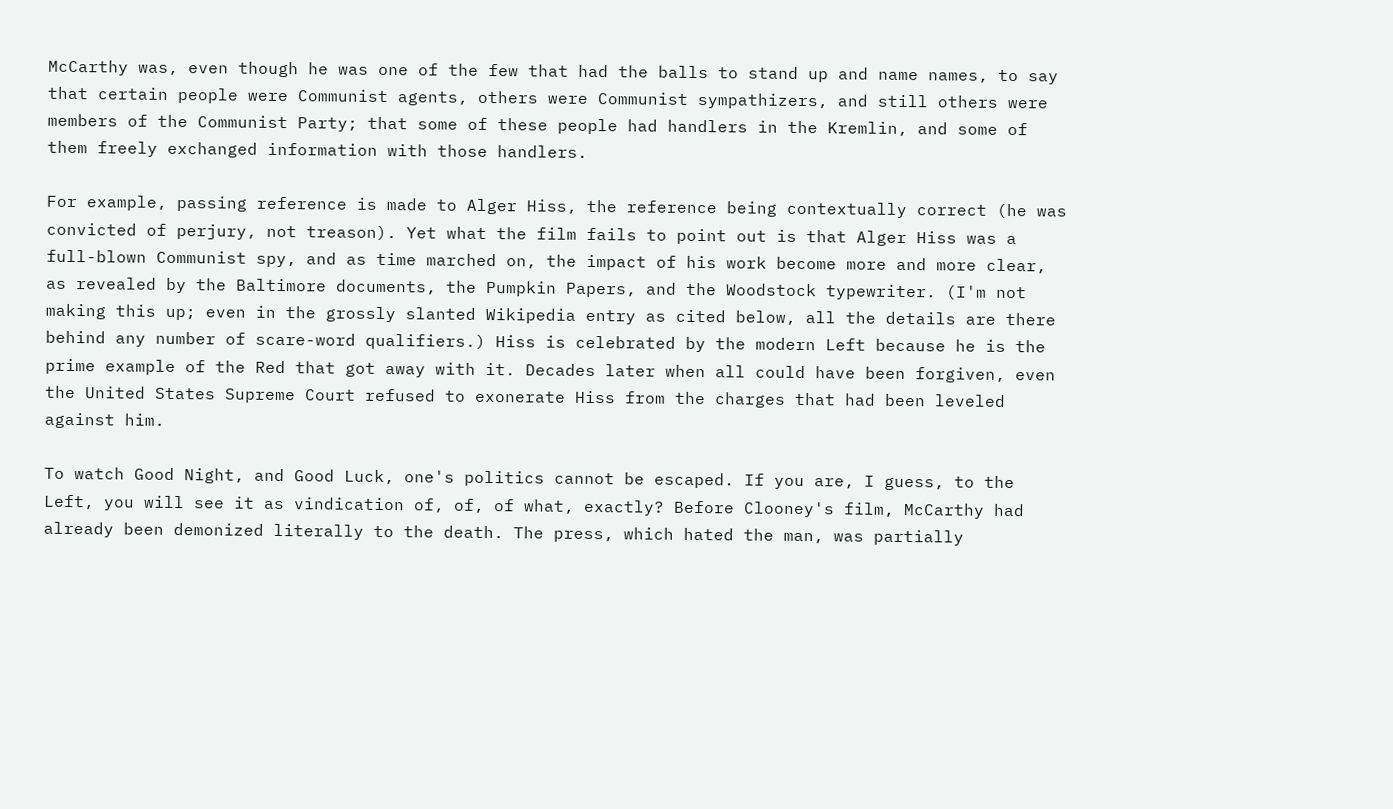McCarthy was, even though he was one of the few that had the balls to stand up and name names, to say that certain people were Communist agents, others were Communist sympathizers, and still others were members of the Communist Party; that some of these people had handlers in the Kremlin, and some of them freely exchanged information with those handlers.

For example, passing reference is made to Alger Hiss, the reference being contextually correct (he was convicted of perjury, not treason). Yet what the film fails to point out is that Alger Hiss was a full-blown Communist spy, and as time marched on, the impact of his work become more and more clear, as revealed by the Baltimore documents, the Pumpkin Papers, and the Woodstock typewriter. (I'm not making this up; even in the grossly slanted Wikipedia entry as cited below, all the details are there behind any number of scare-word qualifiers.) Hiss is celebrated by the modern Left because he is the prime example of the Red that got away with it. Decades later when all could have been forgiven, even the United States Supreme Court refused to exonerate Hiss from the charges that had been leveled against him.

To watch Good Night, and Good Luck, one's politics cannot be escaped. If you are, I guess, to the Left, you will see it as vindication of, of, of what, exactly? Before Clooney's film, McCarthy had already been demonized literally to the death. The press, which hated the man, was partially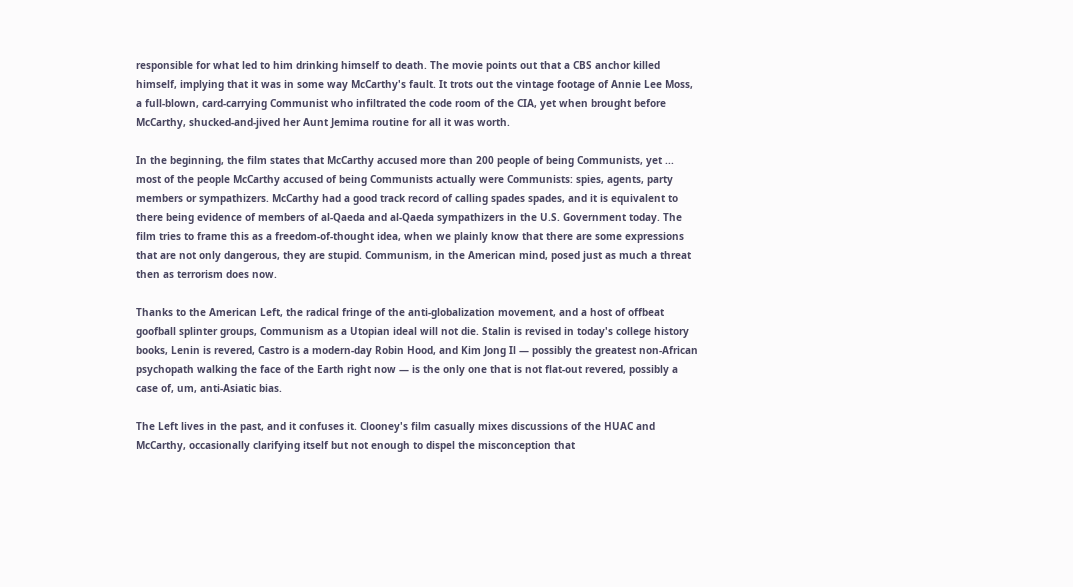responsible for what led to him drinking himself to death. The movie points out that a CBS anchor killed himself, implying that it was in some way McCarthy's fault. It trots out the vintage footage of Annie Lee Moss, a full-blown, card-carrying Communist who infiltrated the code room of the CIA, yet when brought before McCarthy, shucked-and-jived her Aunt Jemima routine for all it was worth.

In the beginning, the film states that McCarthy accused more than 200 people of being Communists, yet ... most of the people McCarthy accused of being Communists actually were Communists: spies, agents, party members or sympathizers. McCarthy had a good track record of calling spades spades, and it is equivalent to there being evidence of members of al-Qaeda and al-Qaeda sympathizers in the U.S. Government today. The film tries to frame this as a freedom-of-thought idea, when we plainly know that there are some expressions that are not only dangerous, they are stupid. Communism, in the American mind, posed just as much a threat then as terrorism does now.

Thanks to the American Left, the radical fringe of the anti-globalization movement, and a host of offbeat goofball splinter groups, Communism as a Utopian ideal will not die. Stalin is revised in today's college history books, Lenin is revered, Castro is a modern-day Robin Hood, and Kim Jong Il — possibly the greatest non-African psychopath walking the face of the Earth right now — is the only one that is not flat-out revered, possibly a case of, um, anti-Asiatic bias.

The Left lives in the past, and it confuses it. Clooney's film casually mixes discussions of the HUAC and McCarthy, occasionally clarifying itself but not enough to dispel the misconception that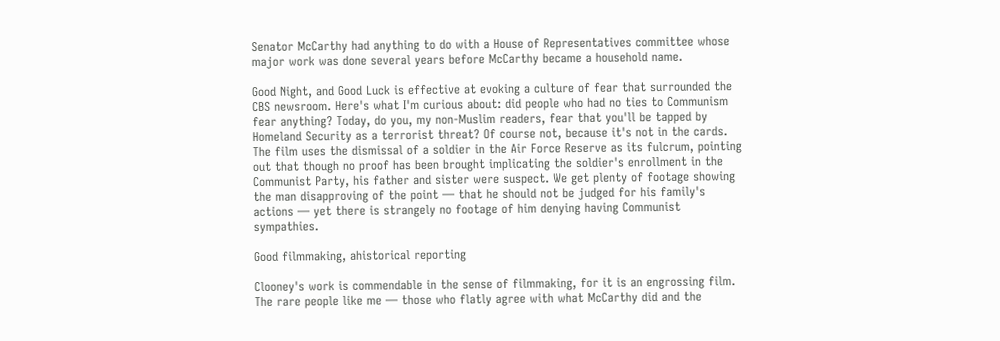Senator McCarthy had anything to do with a House of Representatives committee whose major work was done several years before McCarthy became a household name.

Good Night, and Good Luck is effective at evoking a culture of fear that surrounded the CBS newsroom. Here's what I'm curious about: did people who had no ties to Communism fear anything? Today, do you, my non-Muslim readers, fear that you'll be tapped by Homeland Security as a terrorist threat? Of course not, because it's not in the cards. The film uses the dismissal of a soldier in the Air Force Reserve as its fulcrum, pointing out that though no proof has been brought implicating the soldier's enrollment in the Communist Party, his father and sister were suspect. We get plenty of footage showing the man disapproving of the point — that he should not be judged for his family's actions — yet there is strangely no footage of him denying having Communist sympathies.

Good filmmaking, ahistorical reporting

Clooney's work is commendable in the sense of filmmaking, for it is an engrossing film. The rare people like me — those who flatly agree with what McCarthy did and the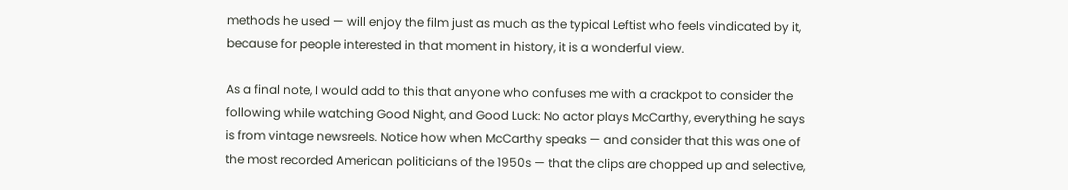methods he used — will enjoy the film just as much as the typical Leftist who feels vindicated by it, because for people interested in that moment in history, it is a wonderful view.

As a final note, I would add to this that anyone who confuses me with a crackpot to consider the following while watching Good Night, and Good Luck: No actor plays McCarthy, everything he says is from vintage newsreels. Notice how when McCarthy speaks — and consider that this was one of the most recorded American politicians of the 1950s — that the clips are chopped up and selective,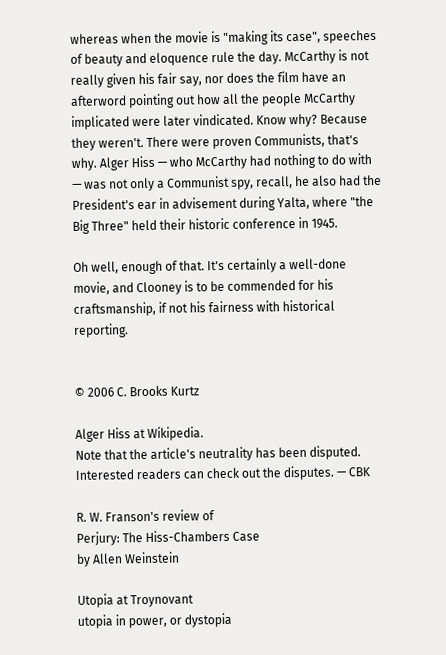whereas when the movie is "making its case", speeches of beauty and eloquence rule the day. McCarthy is not really given his fair say, nor does the film have an afterword pointing out how all the people McCarthy implicated were later vindicated. Know why? Because they weren't. There were proven Communists, that's why. Alger Hiss — who McCarthy had nothing to do with — was not only a Communist spy, recall, he also had the President's ear in advisement during Yalta, where "the Big Three" held their historic conference in 1945.

Oh well, enough of that. It's certainly a well-done movie, and Clooney is to be commended for his craftsmanship, if not his fairness with historical reporting.


© 2006 C. Brooks Kurtz

Alger Hiss at Wikipedia.
Note that the article's neutrality has been disputed.
Interested readers can check out the disputes. — CBK

R. W. Franson's review of
Perjury: The Hiss-Chambers Case
by Allen Weinstein

Utopia at Troynovant
utopia in power, or dystopia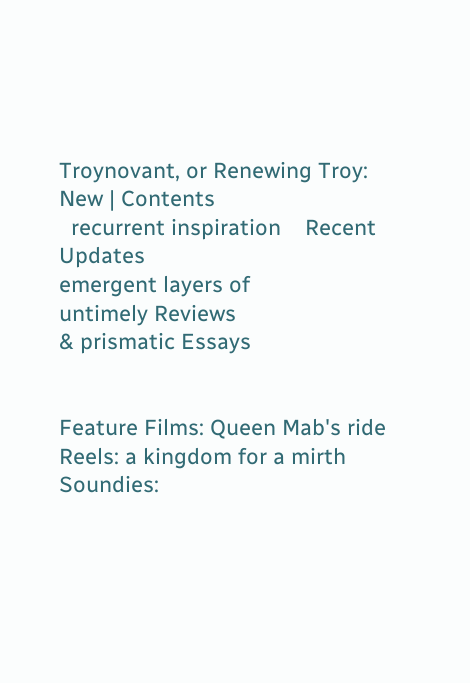Troynovant, or Renewing Troy:   New | Contents
  recurrent inspiration    Recent Updates
emergent layers of
untimely Reviews
& prismatic Essays


Feature Films: Queen Mab's ride
Reels: a kingdom for a mirth
Soundies: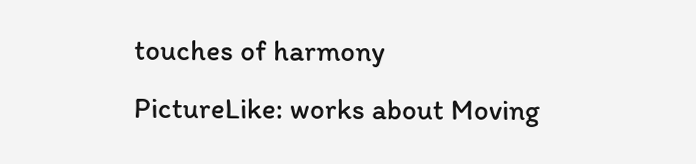touches of harmony
PictureLike: works about Moving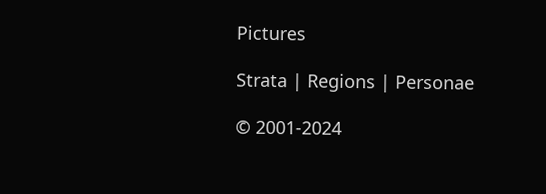Pictures

Strata | Regions | Personae

© 2001-2024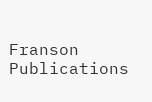Franson Publications